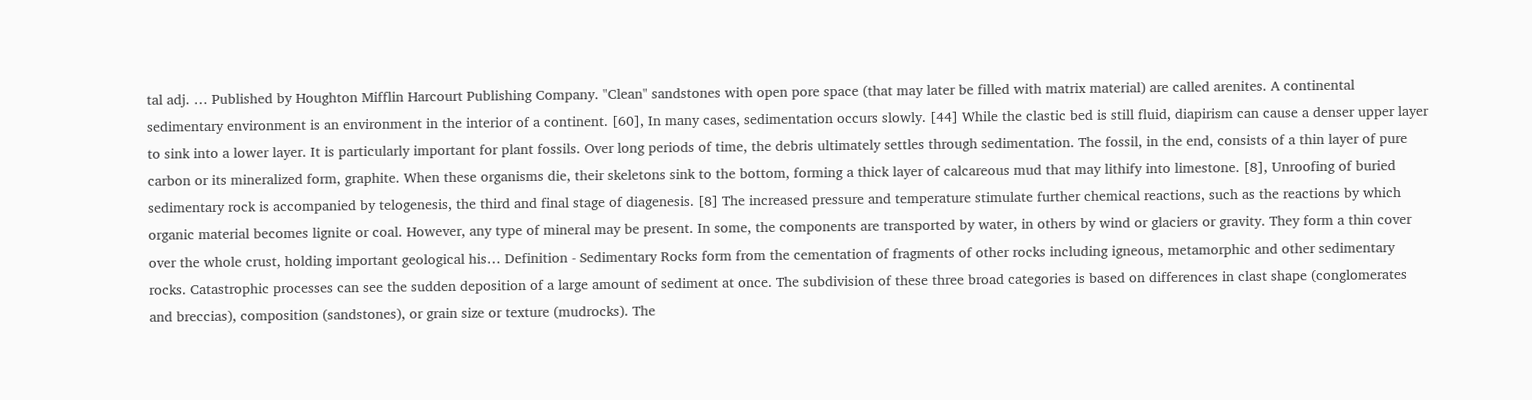tal adj. … Published by Houghton Mifflin Harcourt Publishing Company. "Clean" sandstones with open pore space (that may later be filled with matrix material) are called arenites. A continental sedimentary environment is an environment in the interior of a continent. [60], In many cases, sedimentation occurs slowly. [44] While the clastic bed is still fluid, diapirism can cause a denser upper layer to sink into a lower layer. It is particularly important for plant fossils. Over long periods of time, the debris ultimately settles through sedimentation. The fossil, in the end, consists of a thin layer of pure carbon or its mineralized form, graphite. When these organisms die, their skeletons sink to the bottom, forming a thick layer of calcareous mud that may lithify into limestone. [8], Unroofing of buried sedimentary rock is accompanied by telogenesis, the third and final stage of diagenesis. [8] The increased pressure and temperature stimulate further chemical reactions, such as the reactions by which organic material becomes lignite or coal. However, any type of mineral may be present. In some, the components are transported by water, in others by wind or glaciers or gravity. They form a thin cover over the whole crust, holding important geological his… Definition - Sedimentary Rocks form from the cementation of fragments of other rocks including igneous, metamorphic and other sedimentary rocks. Catastrophic processes can see the sudden deposition of a large amount of sediment at once. The subdivision of these three broad categories is based on differences in clast shape (conglomerates and breccias), composition (sandstones), or grain size or texture (mudrocks). The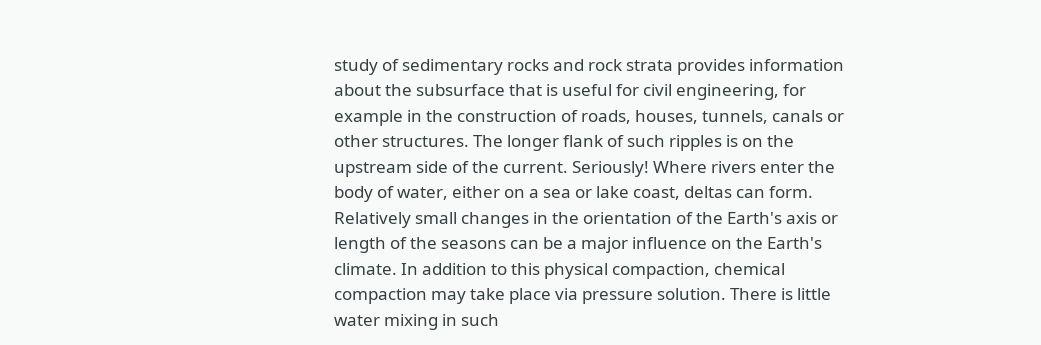study of sedimentary rocks and rock strata provides information about the subsurface that is useful for civil engineering, for example in the construction of roads, houses, tunnels, canals or other structures. The longer flank of such ripples is on the upstream side of the current. Seriously! Where rivers enter the body of water, either on a sea or lake coast, deltas can form. Relatively small changes in the orientation of the Earth's axis or length of the seasons can be a major influence on the Earth's climate. In addition to this physical compaction, chemical compaction may take place via pressure solution. There is little water mixing in such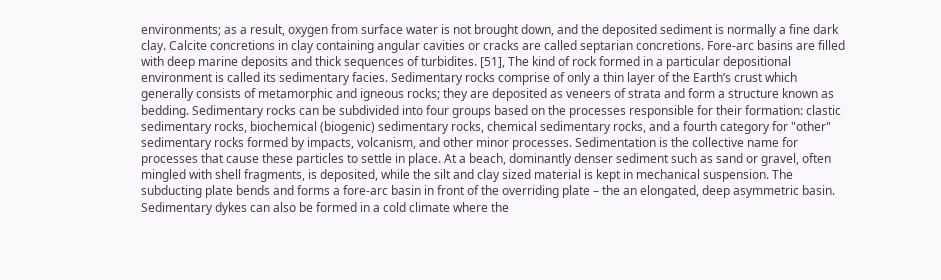environments; as a result, oxygen from surface water is not brought down, and the deposited sediment is normally a fine dark clay. Calcite concretions in clay containing angular cavities or cracks are called septarian concretions. Fore-arc basins are filled with deep marine deposits and thick sequences of turbidites. [51], The kind of rock formed in a particular depositional environment is called its sedimentary facies. Sedimentary rocks comprise of only a thin layer of the Earth’s crust which generally consists of metamorphic and igneous rocks; they are deposited as veneers of strata and form a structure known as bedding. Sedimentary rocks can be subdivided into four groups based on the processes responsible for their formation: clastic sedimentary rocks, biochemical (biogenic) sedimentary rocks, chemical sedimentary rocks, and a fourth category for "other" sedimentary rocks formed by impacts, volcanism, and other minor processes. Sedimentation is the collective name for processes that cause these particles to settle in place. At a beach, dominantly denser sediment such as sand or gravel, often mingled with shell fragments, is deposited, while the silt and clay sized material is kept in mechanical suspension. The subducting plate bends and forms a fore-arc basin in front of the overriding plate – the an elongated, deep asymmetric basin. Sedimentary dykes can also be formed in a cold climate where the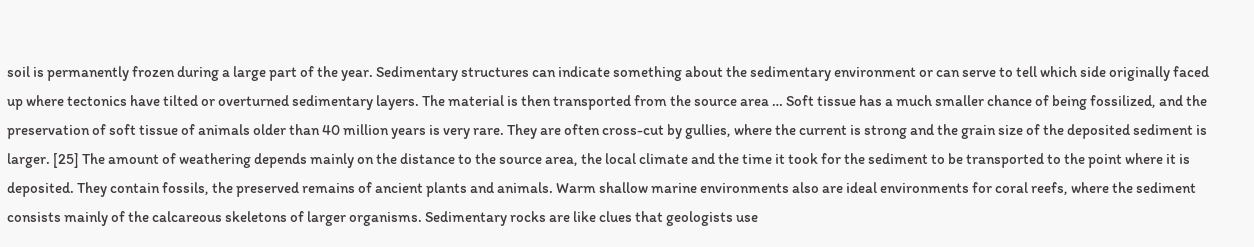soil is permanently frozen during a large part of the year. Sedimentary structures can indicate something about the sedimentary environment or can serve to tell which side originally faced up where tectonics have tilted or overturned sedimentary layers. The material is then transported from the source area … Soft tissue has a much smaller chance of being fossilized, and the preservation of soft tissue of animals older than 40 million years is very rare. They are often cross-cut by gullies, where the current is strong and the grain size of the deposited sediment is larger. [25] The amount of weathering depends mainly on the distance to the source area, the local climate and the time it took for the sediment to be transported to the point where it is deposited. They contain fossils, the preserved remains of ancient plants and animals. Warm shallow marine environments also are ideal environments for coral reefs, where the sediment consists mainly of the calcareous skeletons of larger organisms. Sedimentary rocks are like clues that geologists use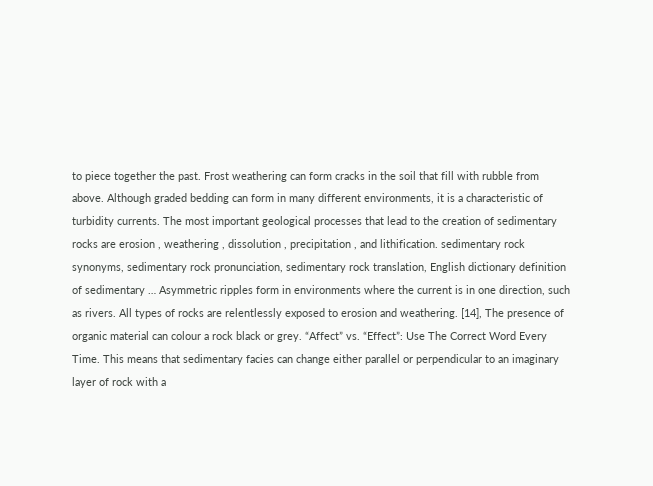to piece together the past. Frost weathering can form cracks in the soil that fill with rubble from above. Although graded bedding can form in many different environments, it is a characteristic of turbidity currents. The most important geological processes that lead to the creation of sedimentary rocks are erosion , weathering , dissolution , precipitation , and lithification. sedimentary rock synonyms, sedimentary rock pronunciation, sedimentary rock translation, English dictionary definition of sedimentary … Asymmetric ripples form in environments where the current is in one direction, such as rivers. All types of rocks are relentlessly exposed to erosion and weathering. [14], The presence of organic material can colour a rock black or grey. “Affect” vs. “Effect”: Use The Correct Word Every Time. This means that sedimentary facies can change either parallel or perpendicular to an imaginary layer of rock with a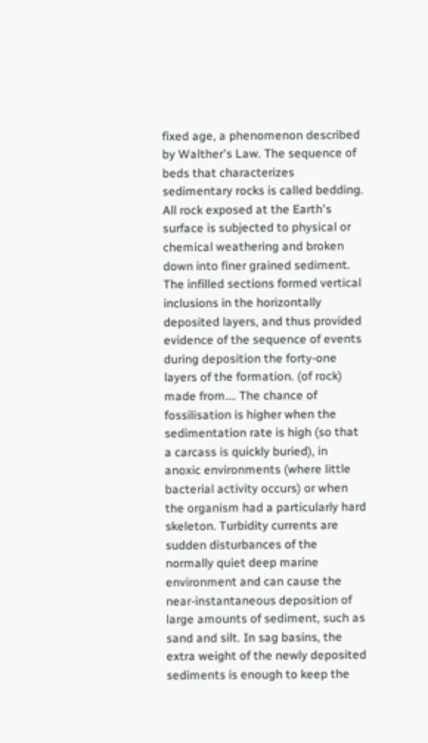fixed age, a phenomenon described by Walther's Law. The sequence of beds that characterizes sedimentary rocks is called bedding. All rock exposed at the Earth's surface is subjected to physical or chemical weathering and broken down into finer grained sediment. The infilled sections formed vertical inclusions in the horizontally deposited layers, and thus provided evidence of the sequence of events during deposition the forty-one layers of the formation. (of rock) made from…. The chance of fossilisation is higher when the sedimentation rate is high (so that a carcass is quickly buried), in anoxic environments (where little bacterial activity occurs) or when the organism had a particularly hard skeleton. Turbidity currents are sudden disturbances of the normally quiet deep marine environment and can cause the near-instantaneous deposition of large amounts of sediment, such as sand and silt. In sag basins, the extra weight of the newly deposited sediments is enough to keep the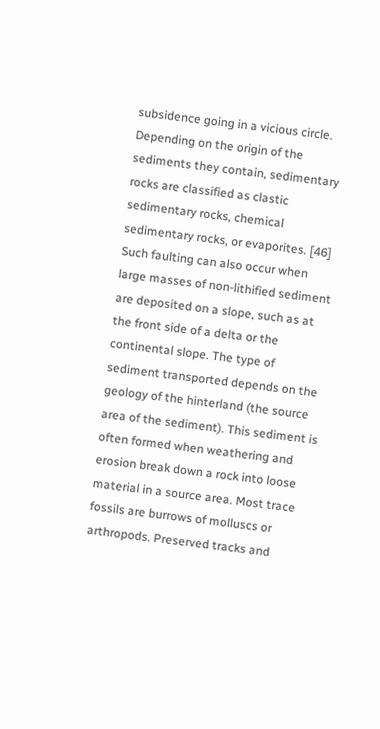subsidence going in a vicious circle. Depending on the origin of the sediments they contain, sedimentary rocks are classified as clastic sedimentary rocks, chemical sedimentary rocks, or evaporites. [46] Such faulting can also occur when large masses of non-lithified sediment are deposited on a slope, such as at the front side of a delta or the continental slope. The type of sediment transported depends on the geology of the hinterland (the source area of the sediment). This sediment is often formed when weathering and erosion break down a rock into loose material in a source area. Most trace fossils are burrows of molluscs or arthropods. Preserved tracks and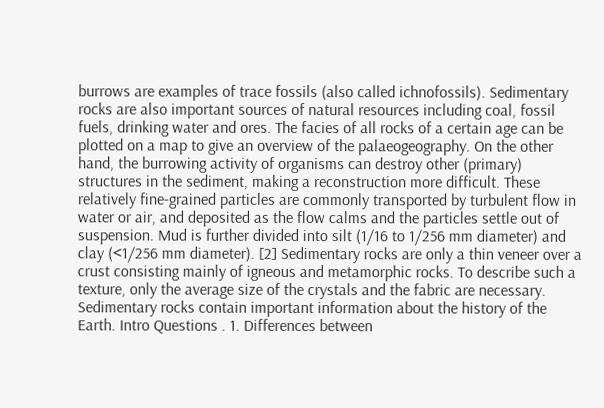burrows are examples of trace fossils (also called ichnofossils). Sedimentary rocks are also important sources of natural resources including coal, fossil fuels, drinking water and ores. The facies of all rocks of a certain age can be plotted on a map to give an overview of the palaeogeography. On the other hand, the burrowing activity of organisms can destroy other (primary) structures in the sediment, making a reconstruction more difficult. These relatively fine-grained particles are commonly transported by turbulent flow in water or air, and deposited as the flow calms and the particles settle out of suspension. Mud is further divided into silt (1/16 to 1/256 mm diameter) and clay (<1/256 mm diameter). [2] Sedimentary rocks are only a thin veneer over a crust consisting mainly of igneous and metamorphic rocks. To describe such a texture, only the average size of the crystals and the fabric are necessary. Sedimentary rocks contain important information about the history of the Earth. Intro Questions . 1. Differences between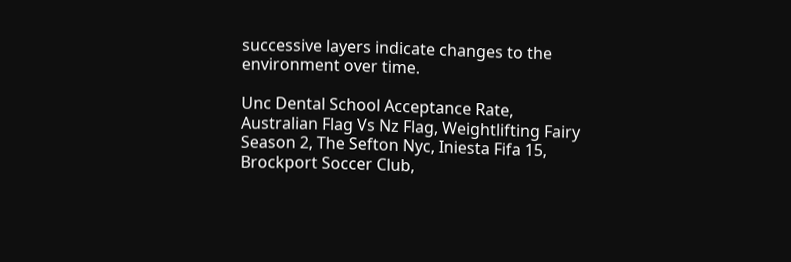successive layers indicate changes to the environment over time.

Unc Dental School Acceptance Rate, Australian Flag Vs Nz Flag, Weightlifting Fairy Season 2, The Sefton Nyc, Iniesta Fifa 15, Brockport Soccer Club,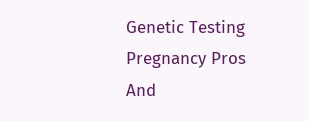Genetic Testing Pregnancy Pros And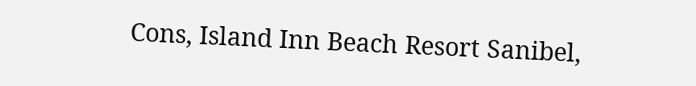Cons, Island Inn Beach Resort Sanibel,